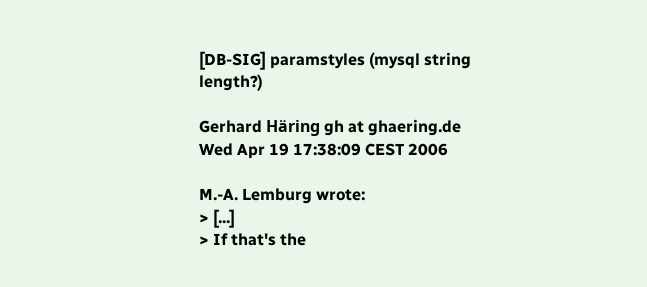[DB-SIG] paramstyles (mysql string length?)

Gerhard Häring gh at ghaering.de
Wed Apr 19 17:38:09 CEST 2006

M.-A. Lemburg wrote:
> [...]
> If that's the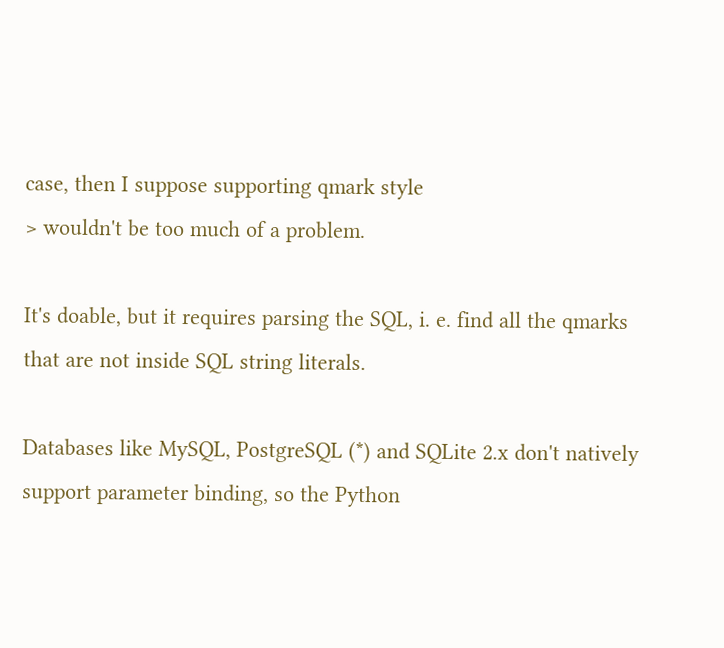case, then I suppose supporting qmark style
> wouldn't be too much of a problem.

It's doable, but it requires parsing the SQL, i. e. find all the qmarks
that are not inside SQL string literals.

Databases like MySQL, PostgreSQL (*) and SQLite 2.x don't natively
support parameter binding, so the Python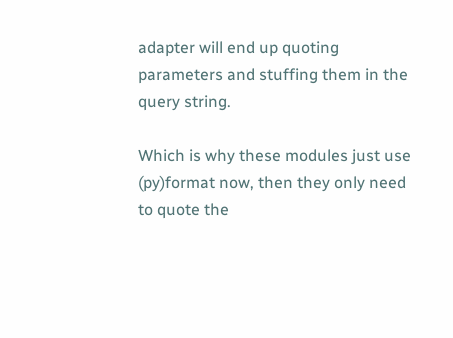adapter will end up quoting
parameters and stuffing them in the query string.

Which is why these modules just use (py)format now, then they only need
to quote the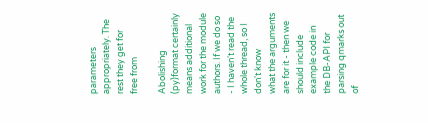parameters appropriately. The rest they get for free from

Abolishing (py)format certainly means additional work for the module
authors. If we do so - I haven't read the whole thread, so I don't know
what the arguments are for it - then we should include example code in
the DB-API for parsing qmarks out of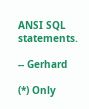ANSI SQL statements.

-- Gerhard

(*) Only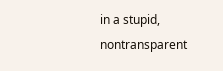in a stupid, nontransparent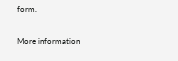form.

More information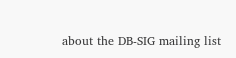about the DB-SIG mailing list